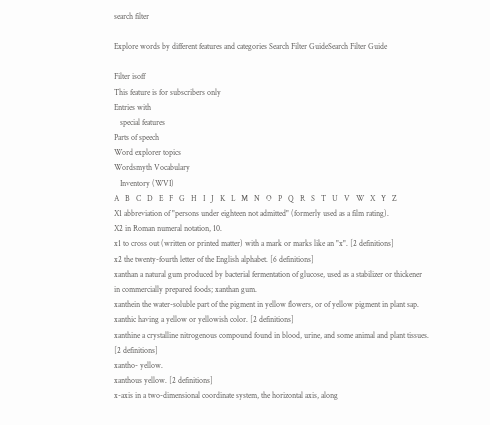search filter

Explore words by different features and categories Search Filter GuideSearch Filter Guide

Filter isoff
This feature is for subscribers only
Entries with
   special features
Parts of speech
Word explorer topics
Wordsmyth Vocabulary
   Inventory (WVI)
A   B   C   D   E   F   G   H   I   J   K   L   M   N   O   P   Q   R   S   T   U   V   W   X   Y   Z
X1 abbreviation of "persons under eighteen not admitted" (formerly used as a film rating).
X2 in Roman numeral notation, 10.
x1 to cross out (written or printed matter) with a mark or marks like an "x". [2 definitions]
x2 the twenty-fourth letter of the English alphabet. [6 definitions]
xanthan a natural gum produced by bacterial fermentation of glucose, used as a stabilizer or thickener in commercially prepared foods; xanthan gum.
xanthein the water-soluble part of the pigment in yellow flowers, or of yellow pigment in plant sap.
xanthic having a yellow or yellowish color. [2 definitions]
xanthine a crystalline nitrogenous compound found in blood, urine, and some animal and plant tissues. [2 definitions]
xantho- yellow.
xanthous yellow. [2 definitions]
x-axis in a two-dimensional coordinate system, the horizontal axis, along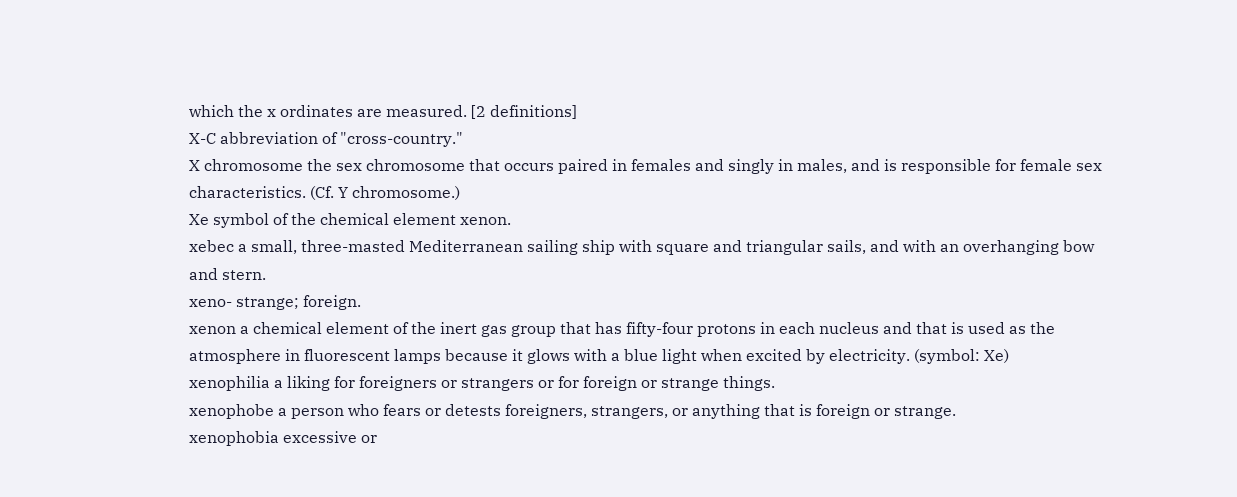which the x ordinates are measured. [2 definitions]
X-C abbreviation of "cross-country."
X chromosome the sex chromosome that occurs paired in females and singly in males, and is responsible for female sex characteristics. (Cf. Y chromosome.)
Xe symbol of the chemical element xenon.
xebec a small, three-masted Mediterranean sailing ship with square and triangular sails, and with an overhanging bow and stern.
xeno- strange; foreign.
xenon a chemical element of the inert gas group that has fifty-four protons in each nucleus and that is used as the atmosphere in fluorescent lamps because it glows with a blue light when excited by electricity. (symbol: Xe)
xenophilia a liking for foreigners or strangers or for foreign or strange things.
xenophobe a person who fears or detests foreigners, strangers, or anything that is foreign or strange.
xenophobia excessive or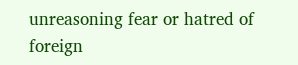unreasoning fear or hatred of foreign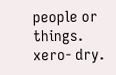people or things.
xero- dry.